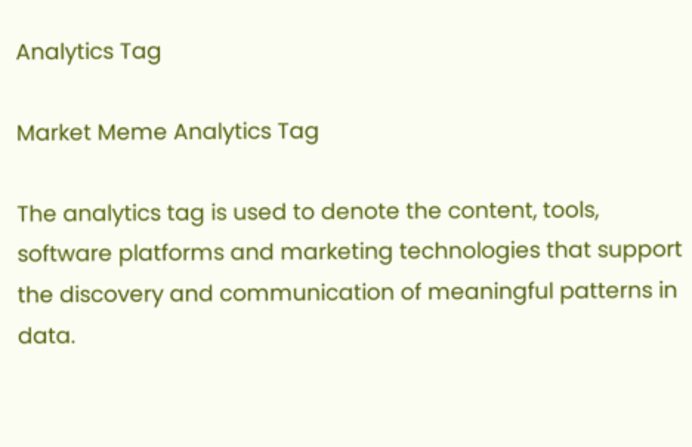Analytics Tag

Market Meme Analytics Tag

The analytics tag is used to denote the content, tools, software platforms and marketing technologies that support the discovery and communication of meaningful patterns in data.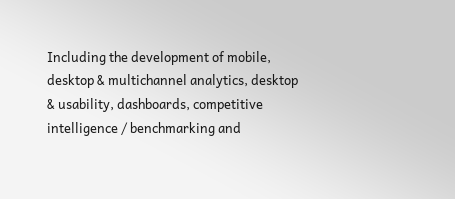Including the development of mobile, desktop & multichannel analytics, desktop & usability, dashboards, competitive intelligence / benchmarking and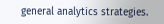general analytics strategies.